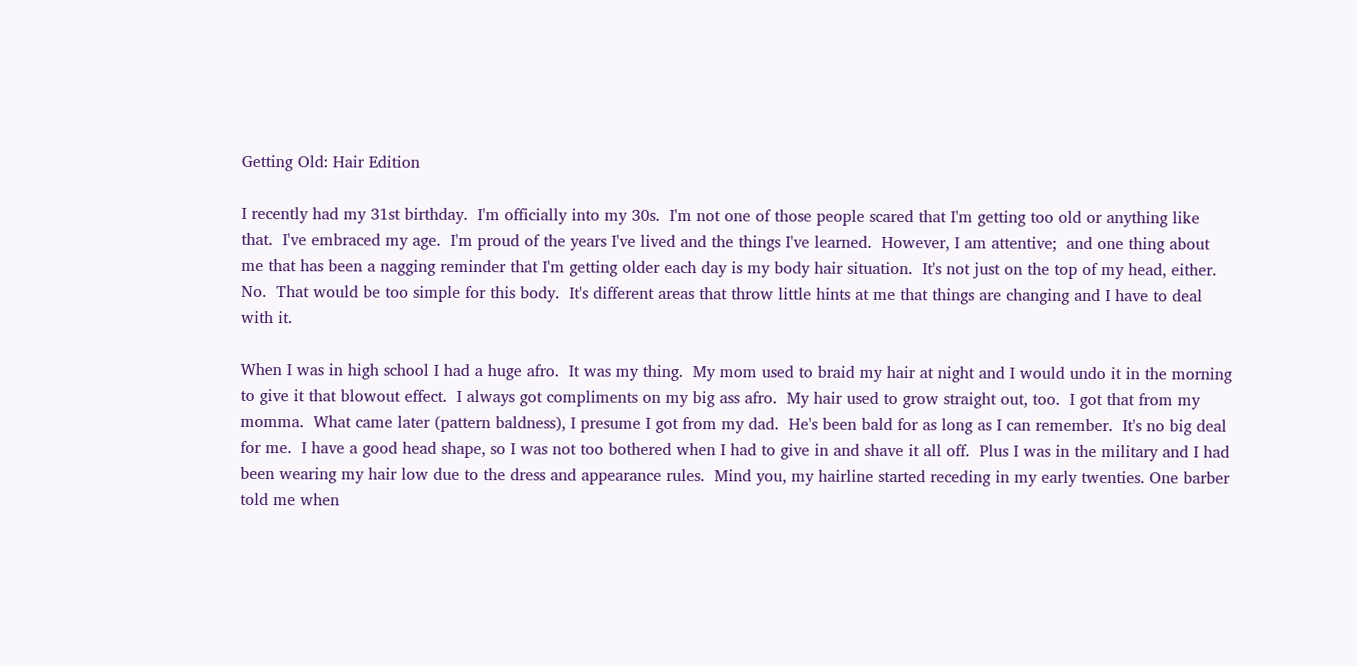Getting Old: Hair Edition

I recently had my 31st birthday.  I'm officially into my 30s.  I'm not one of those people scared that I'm getting too old or anything like that.  I've embraced my age.  I'm proud of the years I've lived and the things I've learned.  However, I am attentive;  and one thing about me that has been a nagging reminder that I'm getting older each day is my body hair situation.  It's not just on the top of my head, either.  No.  That would be too simple for this body.  It's different areas that throw little hints at me that things are changing and I have to deal with it.

When I was in high school I had a huge afro.  It was my thing.  My mom used to braid my hair at night and I would undo it in the morning to give it that blowout effect.  I always got compliments on my big ass afro.  My hair used to grow straight out, too.  I got that from my momma.  What came later (pattern baldness), I presume I got from my dad.  He's been bald for as long as I can remember.  It's no big deal for me.  I have a good head shape, so I was not too bothered when I had to give in and shave it all off.  Plus I was in the military and I had been wearing my hair low due to the dress and appearance rules.  Mind you, my hairline started receding in my early twenties. One barber told me when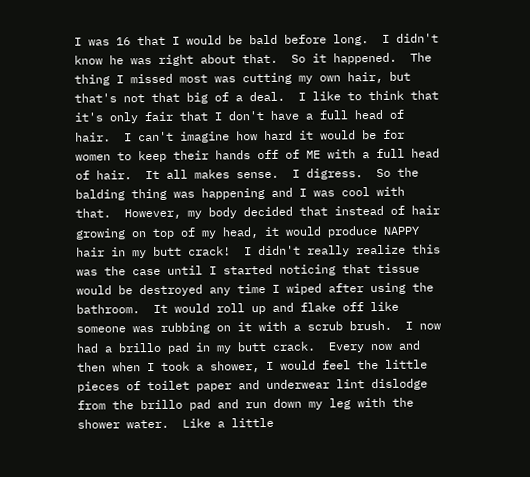I was 16 that I would be bald before long.  I didn't know he was right about that.  So it happened.  The thing I missed most was cutting my own hair, but that's not that big of a deal.  I like to think that it's only fair that I don't have a full head of hair.  I can't imagine how hard it would be for women to keep their hands off of ME with a full head of hair.  It all makes sense.  I digress.  So the balding thing was happening and I was cool with that.  However, my body decided that instead of hair growing on top of my head, it would produce NAPPY hair in my butt crack!  I didn't really realize this was the case until I started noticing that tissue would be destroyed any time I wiped after using the bathroom.  It would roll up and flake off like someone was rubbing on it with a scrub brush.  I now had a brillo pad in my butt crack.  Every now and then when I took a shower, I would feel the little pieces of toilet paper and underwear lint dislodge from the brillo pad and run down my leg with the shower water.  Like a little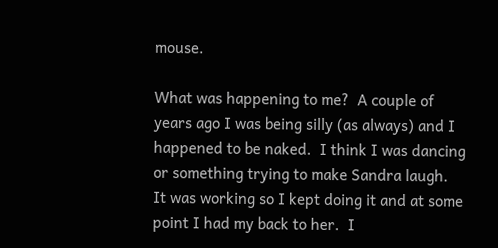mouse.

What was happening to me?  A couple of years ago I was being silly (as always) and I happened to be naked.  I think I was dancing or something trying to make Sandra laugh.  It was working so I kept doing it and at some point I had my back to her.  I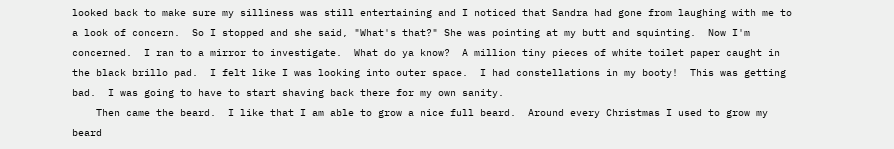looked back to make sure my silliness was still entertaining and I noticed that Sandra had gone from laughing with me to a look of concern.  So I stopped and she said, "What's that?" She was pointing at my butt and squinting.  Now I'm concerned.  I ran to a mirror to investigate.  What do ya know?  A million tiny pieces of white toilet paper caught in the black brillo pad.  I felt like I was looking into outer space.  I had constellations in my booty!  This was getting bad.  I was going to have to start shaving back there for my own sanity.
    Then came the beard.  I like that I am able to grow a nice full beard.  Around every Christmas I used to grow my beard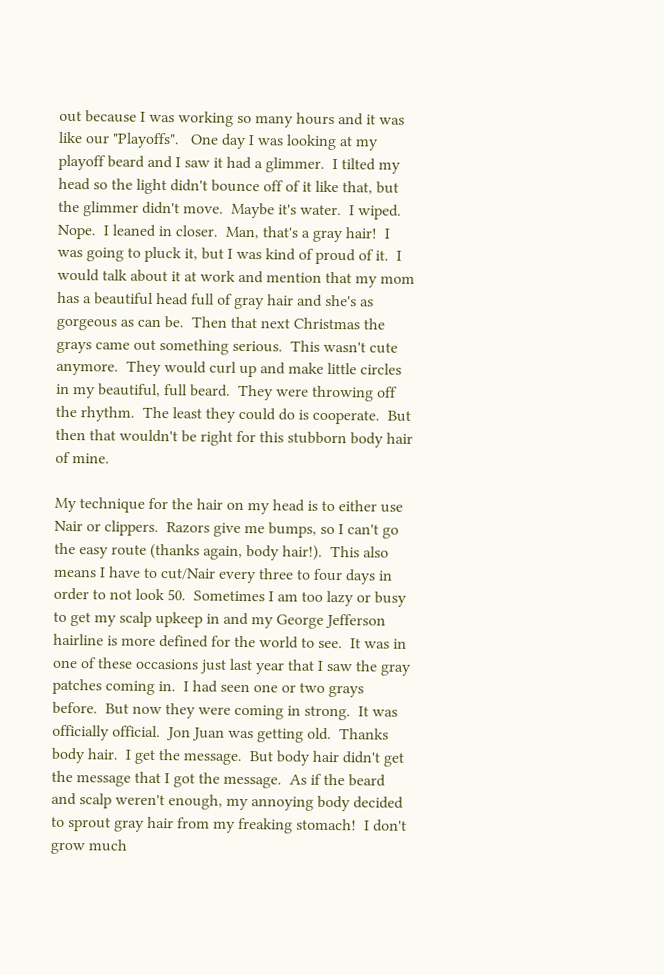out because I was working so many hours and it was like our "Playoffs".   One day I was looking at my playoff beard and I saw it had a glimmer.  I tilted my head so the light didn't bounce off of it like that, but the glimmer didn't move.  Maybe it's water.  I wiped.  Nope.  I leaned in closer.  Man, that's a gray hair!  I was going to pluck it, but I was kind of proud of it.  I would talk about it at work and mention that my mom has a beautiful head full of gray hair and she's as gorgeous as can be.  Then that next Christmas the grays came out something serious.  This wasn't cute anymore.  They would curl up and make little circles in my beautiful, full beard.  They were throwing off the rhythm.  The least they could do is cooperate.  But then that wouldn't be right for this stubborn body hair of mine.

My technique for the hair on my head is to either use Nair or clippers.  Razors give me bumps, so I can't go the easy route (thanks again, body hair!).  This also means I have to cut/Nair every three to four days in order to not look 50.  Sometimes I am too lazy or busy to get my scalp upkeep in and my George Jefferson hairline is more defined for the world to see.  It was in one of these occasions just last year that I saw the gray patches coming in.  I had seen one or two grays before.  But now they were coming in strong.  It was officially official.  Jon Juan was getting old.  Thanks body hair.  I get the message.  But body hair didn't get the message that I got the message.  As if the beard and scalp weren't enough, my annoying body decided to sprout gray hair from my freaking stomach!  I don't grow much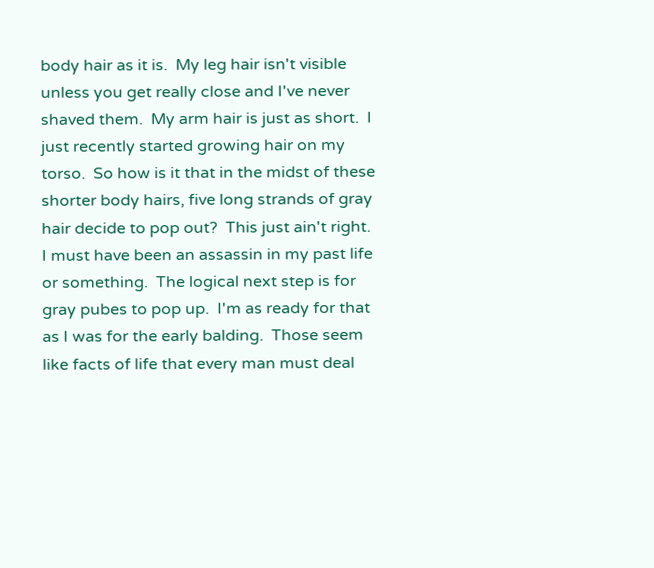body hair as it is.  My leg hair isn't visible unless you get really close and I've never shaved them.  My arm hair is just as short.  I just recently started growing hair on my torso.  So how is it that in the midst of these shorter body hairs, five long strands of gray hair decide to pop out?  This just ain't right.  I must have been an assassin in my past life or something.  The logical next step is for gray pubes to pop up.  I'm as ready for that as I was for the early balding.  Those seem like facts of life that every man must deal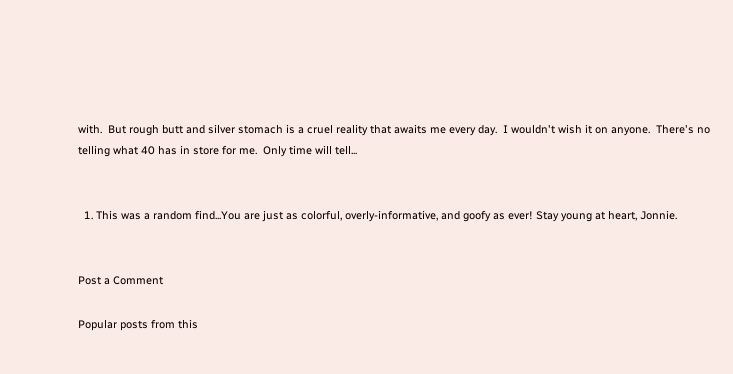with.  But rough butt and silver stomach is a cruel reality that awaits me every day.  I wouldn't wish it on anyone.  There's no telling what 40 has in store for me.  Only time will tell...


  1. This was a random find...You are just as colorful, overly-informative, and goofy as ever! Stay young at heart, Jonnie.


Post a Comment

Popular posts from this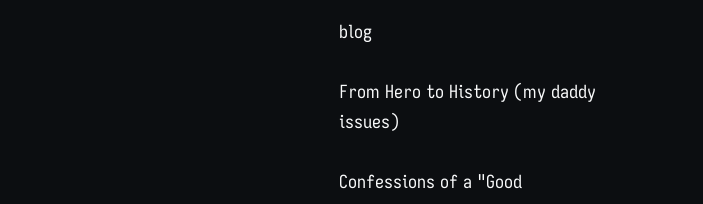blog

From Hero to History (my daddy issues)

Confessions of a "Good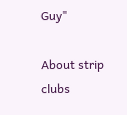Guy"

About strip clubs